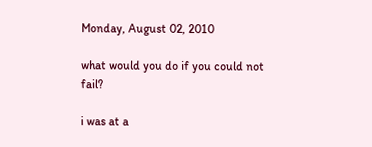Monday, August 02, 2010

what would you do if you could not fail?

i was at a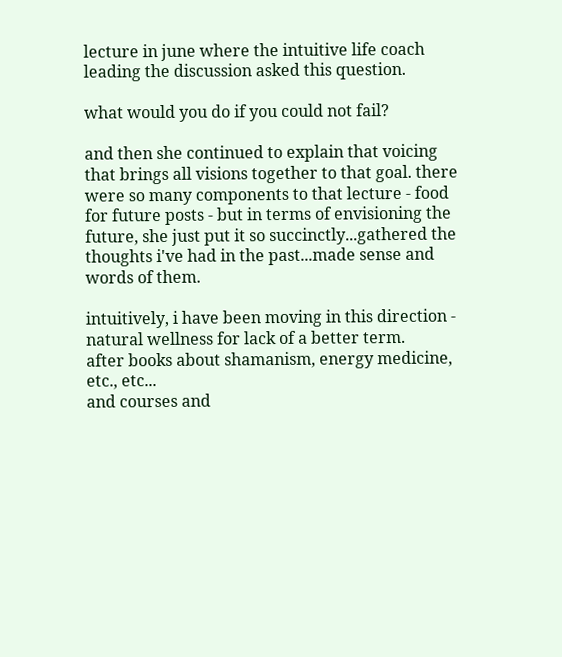lecture in june where the intuitive life coach leading the discussion asked this question.

what would you do if you could not fail?

and then she continued to explain that voicing that brings all visions together to that goal. there were so many components to that lecture - food for future posts - but in terms of envisioning the future, she just put it so succinctly...gathered the thoughts i've had in the past...made sense and words of them.

intuitively, i have been moving in this direction - natural wellness for lack of a better term.
after books about shamanism, energy medicine, etc., etc...
and courses and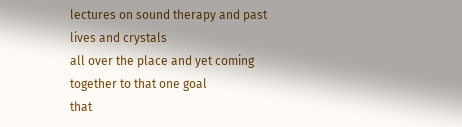lectures on sound therapy and past lives and crystals
all over the place and yet coming together to that one goal
that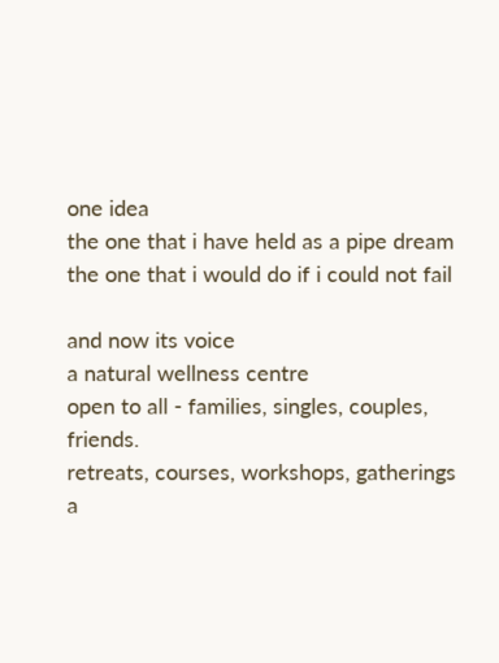one idea
the one that i have held as a pipe dream
the one that i would do if i could not fail

and now its voice
a natural wellness centre
open to all - families, singles, couples, friends.
retreats, courses, workshops, gatherings
a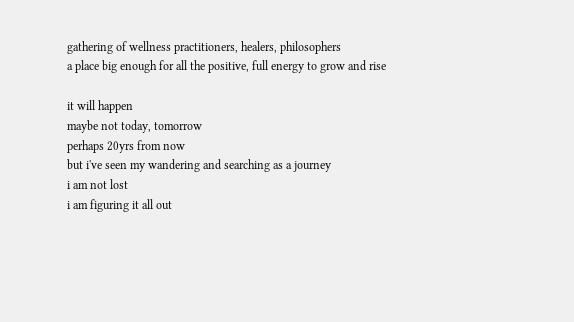gathering of wellness practitioners, healers, philosophers
a place big enough for all the positive, full energy to grow and rise

it will happen
maybe not today, tomorrow
perhaps 20yrs from now
but i've seen my wandering and searching as a journey
i am not lost
i am figuring it all out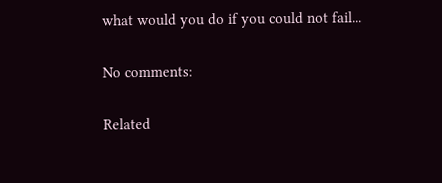what would you do if you could not fail...

No comments:

Related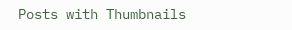Posts with Thumbnails